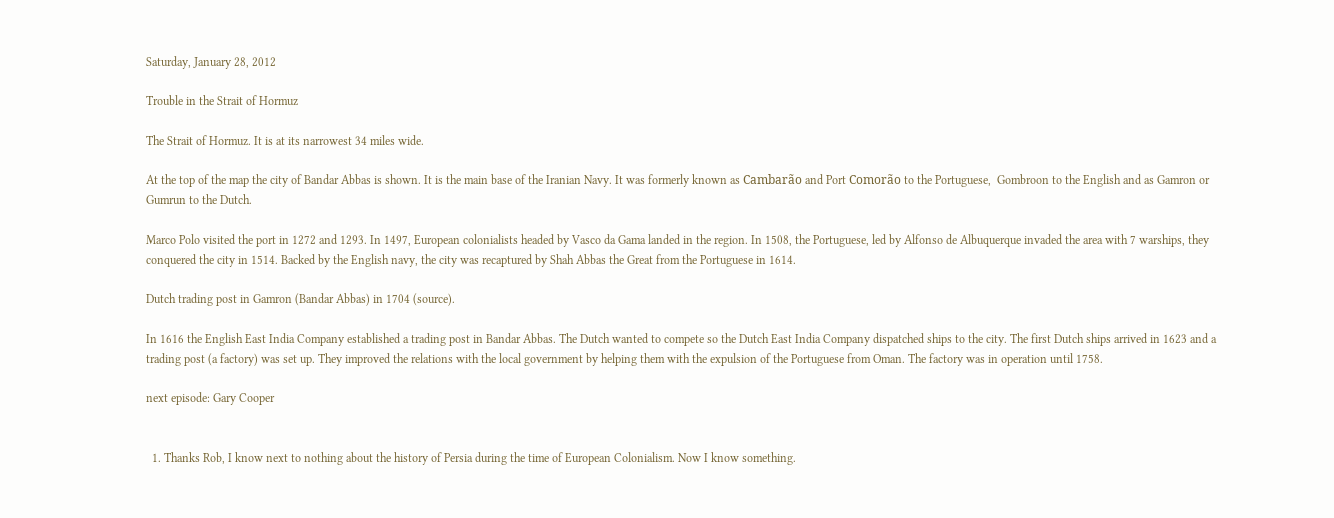Saturday, January 28, 2012

Trouble in the Strait of Hormuz

The Strait of Hormuz. It is at its narrowest 34 miles wide.

At the top of the map the city of Bandar Abbas is shown. It is the main base of the Iranian Navy. It was formerly known as Cambarão and Port Comorão to the Portuguese,  Gombroon to the English and as Gamron or Gumrun to the Dutch.

Marco Polo visited the port in 1272 and 1293. In 1497, European colonialists headed by Vasco da Gama landed in the region. In 1508, the Portuguese, led by Alfonso de Albuquerque invaded the area with 7 warships, they conquered the city in 1514. Backed by the English navy, the city was recaptured by Shah Abbas the Great from the Portuguese in 1614.

Dutch trading post in Gamron (Bandar Abbas) in 1704 (source).

In 1616 the English East India Company established a trading post in Bandar Abbas. The Dutch wanted to compete so the Dutch East India Company dispatched ships to the city. The first Dutch ships arrived in 1623 and a trading post (a factory) was set up. They improved the relations with the local government by helping them with the expulsion of the Portuguese from Oman. The factory was in operation until 1758.

next episode: Gary Cooper


  1. Thanks Rob, I know next to nothing about the history of Persia during the time of European Colonialism. Now I know something.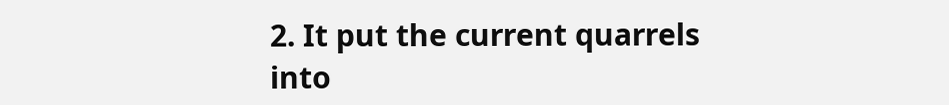2. It put the current quarrels into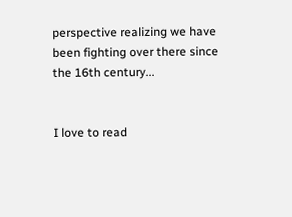perspective realizing we have been fighting over there since the 16th century...


I love to read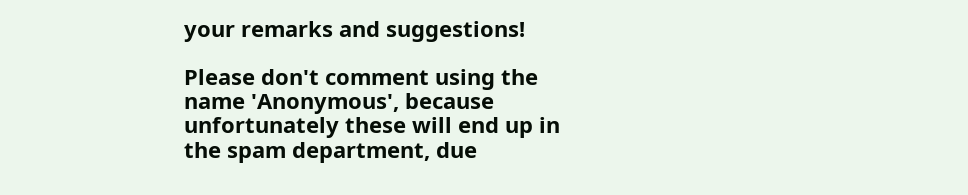your remarks and suggestions!

Please don't comment using the name 'Anonymous', because unfortunately these will end up in the spam department, due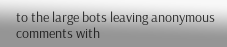to the large bots leaving anonymous comments with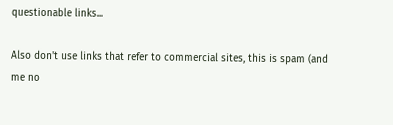questionable links...

Also don't use links that refer to commercial sites, this is spam (and me no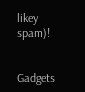likey spam)!


Gadgets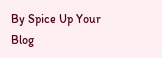By Spice Up Your Blog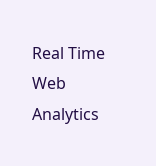Real Time Web Analytics